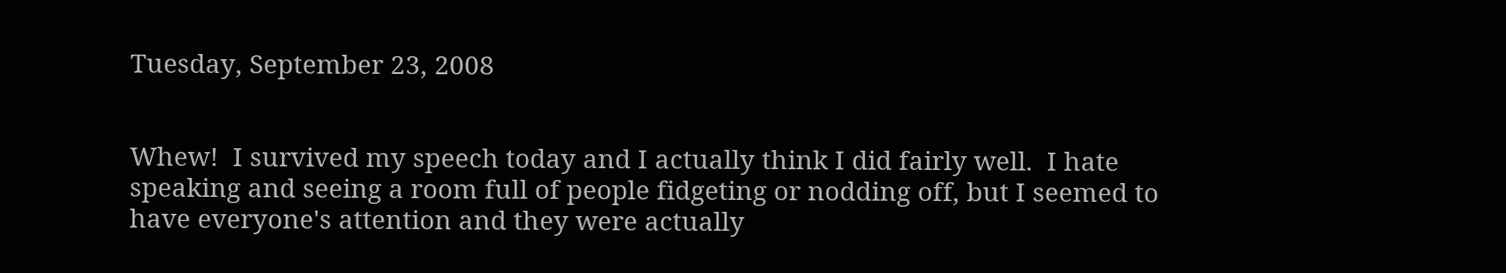Tuesday, September 23, 2008


Whew!  I survived my speech today and I actually think I did fairly well.  I hate speaking and seeing a room full of people fidgeting or nodding off, but I seemed to have everyone's attention and they were actually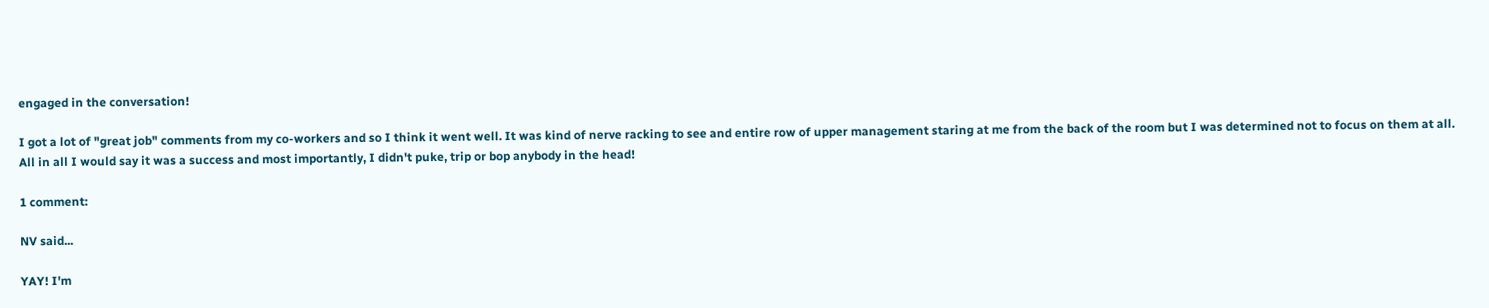engaged in the conversation!

I got a lot of "great job" comments from my co-workers and so I think it went well. It was kind of nerve racking to see and entire row of upper management staring at me from the back of the room but I was determined not to focus on them at all.  All in all I would say it was a success and most importantly, I didn't puke, trip or bop anybody in the head!

1 comment:

NV said...

YAY! I'm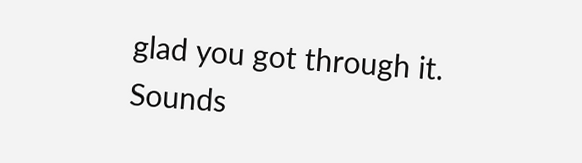glad you got through it. Sounds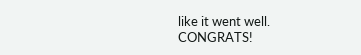like it went well. CONGRATS!